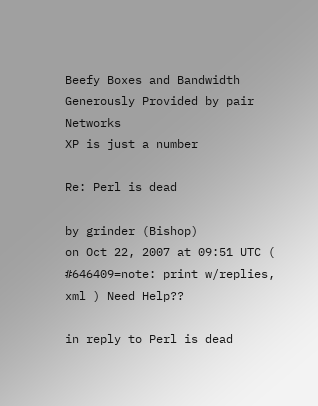Beefy Boxes and Bandwidth Generously Provided by pair Networks
XP is just a number

Re: Perl is dead

by grinder (Bishop)
on Oct 22, 2007 at 09:51 UTC ( #646409=note: print w/replies, xml ) Need Help??

in reply to Perl is dead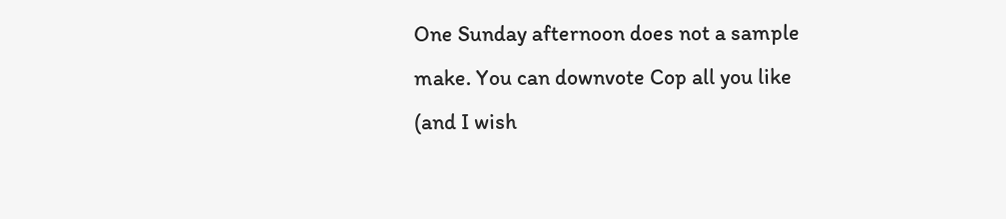One Sunday afternoon does not a sample make. You can downvote Cop all you like (and I wish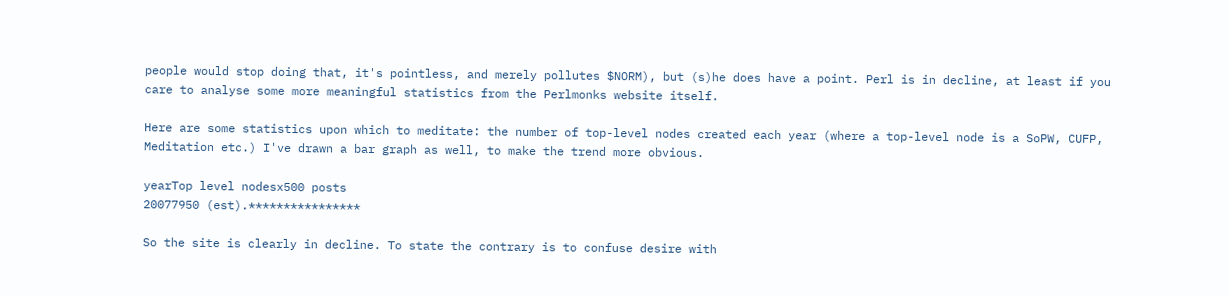people would stop doing that, it's pointless, and merely pollutes $NORM), but (s)he does have a point. Perl is in decline, at least if you care to analyse some more meaningful statistics from the Perlmonks website itself.

Here are some statistics upon which to meditate: the number of top-level nodes created each year (where a top-level node is a SoPW, CUFP, Meditation etc.) I've drawn a bar graph as well, to make the trend more obvious.

yearTop level nodesx500 posts
20077950 (est).****************

So the site is clearly in decline. To state the contrary is to confuse desire with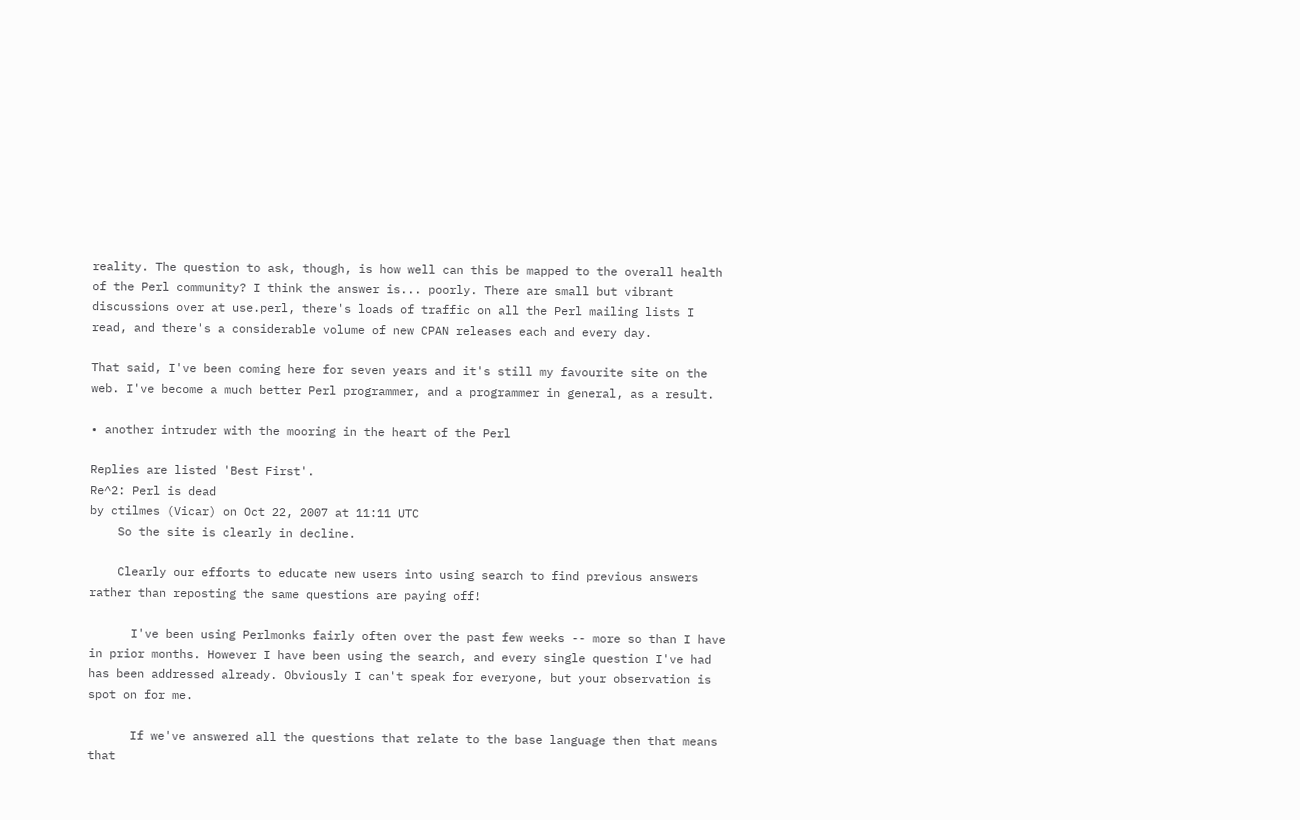reality. The question to ask, though, is how well can this be mapped to the overall health of the Perl community? I think the answer is... poorly. There are small but vibrant discussions over at use.perl, there's loads of traffic on all the Perl mailing lists I read, and there's a considerable volume of new CPAN releases each and every day.

That said, I've been coming here for seven years and it's still my favourite site on the web. I've become a much better Perl programmer, and a programmer in general, as a result.

• another intruder with the mooring in the heart of the Perl

Replies are listed 'Best First'.
Re^2: Perl is dead
by ctilmes (Vicar) on Oct 22, 2007 at 11:11 UTC
    So the site is clearly in decline.

    Clearly our efforts to educate new users into using search to find previous answers rather than reposting the same questions are paying off!

      I've been using Perlmonks fairly often over the past few weeks -- more so than I have in prior months. However I have been using the search, and every single question I've had has been addressed already. Obviously I can't speak for everyone, but your observation is spot on for me.

      If we've answered all the questions that relate to the base language then that means that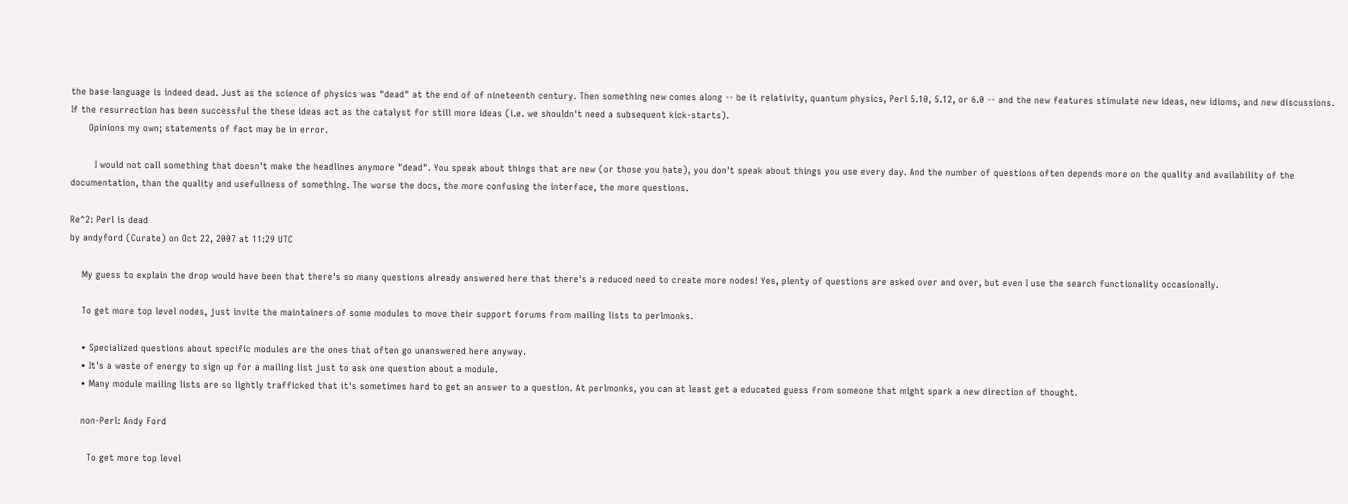the base language is indeed dead. Just as the science of physics was "dead" at the end of of nineteenth century. Then something new comes along -- be it relativity, quantum physics, Perl 5.10, 5.12, or 6.0 -- and the new features stimulate new ideas, new idioms, and new discussions. If the resurrection has been successful the these ideas act as the catalyst for still more ideas (i.e. we shouldn't need a subsequent kick-starts).
      Opinions my own; statements of fact may be in error.

        I would not call something that doesn't make the headlines anymore "dead". You speak about things that are new (or those you hate), you don't speak about things you use every day. And the number of questions often depends more on the quality and availability of the documentation, than the quality and usefullness of something. The worse the docs, the more confusing the interface, the more questions.

Re^2: Perl is dead
by andyford (Curate) on Oct 22, 2007 at 11:29 UTC

    My guess to explain the drop would have been that there's so many questions already answered here that there's a reduced need to create more nodes! Yes, plenty of questions are asked over and over, but even I use the search functionality occasionally.

    To get more top level nodes, just invite the maintainers of some modules to move their support forums from mailing lists to perlmonks.

    • Specialized questions about specific modules are the ones that often go unanswered here anyway.
    • It's a waste of energy to sign up for a mailing list just to ask one question about a module.
    • Many module mailing lists are so lightly trafficked that it's sometimes hard to get an answer to a question. At perlmonks, you can at least get a educated guess from someone that might spark a new direction of thought.

    non-Perl: Andy Ford

      To get more top level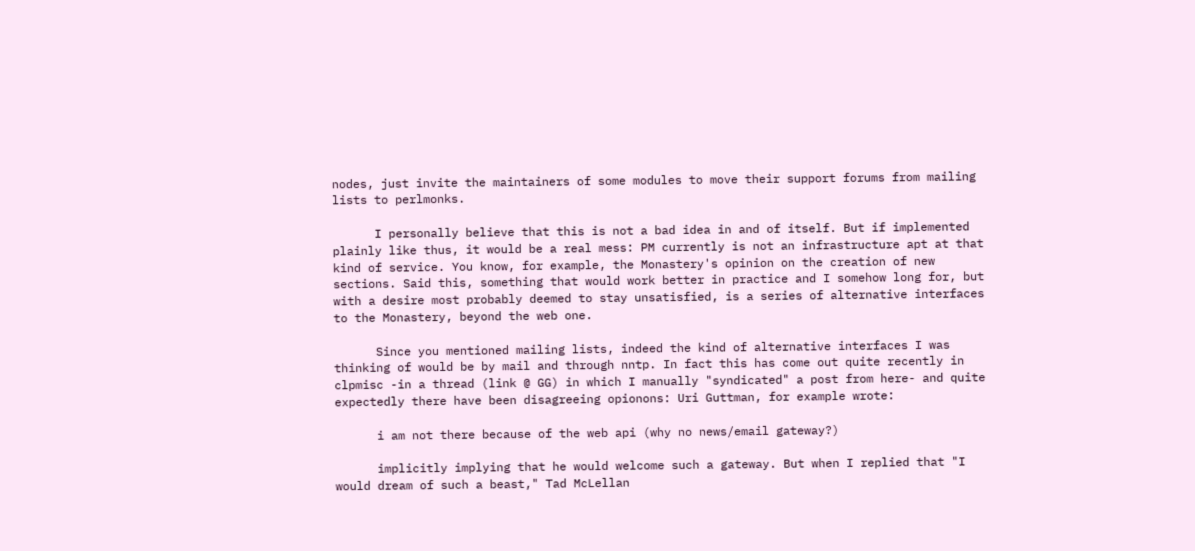nodes, just invite the maintainers of some modules to move their support forums from mailing lists to perlmonks.

      I personally believe that this is not a bad idea in and of itself. But if implemented plainly like thus, it would be a real mess: PM currently is not an infrastructure apt at that kind of service. You know, for example, the Monastery's opinion on the creation of new sections. Said this, something that would work better in practice and I somehow long for, but with a desire most probably deemed to stay unsatisfied, is a series of alternative interfaces to the Monastery, beyond the web one.

      Since you mentioned mailing lists, indeed the kind of alternative interfaces I was thinking of would be by mail and through nntp. In fact this has come out quite recently in clpmisc -in a thread (link @ GG) in which I manually "syndicated" a post from here- and quite expectedly there have been disagreeing opionons: Uri Guttman, for example wrote:

      i am not there because of the web api (why no news/email gateway?)

      implicitly implying that he would welcome such a gateway. But when I replied that "I would dream of such a beast," Tad McLellan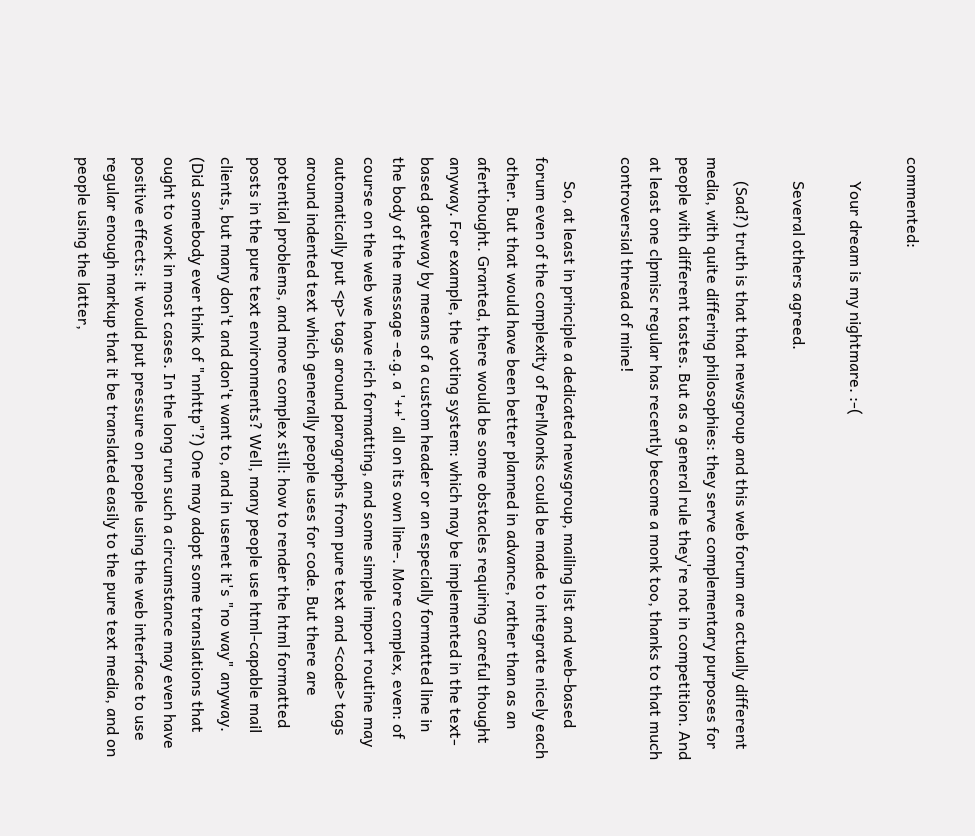commented:

      Your dream is my nightmare. :-(

      Several others agreed.

      (Sad?) truth is that that newsgroup and this web forum are actually different media, with quite differing philosophies: they serve complementary purposes for people with different tastes. But as a general rule they're not in competition. And at least one clpmisc regular has recently become a monk too, thanks to that much controversial thread of mine!

      So, at least in principle a dedicated newsgroup, mailing list and web-based forum even of the complexity of PerlMonks could be made to integrate nicely each other. But that would have been better planned in advance, rather than as an aferthought. Granted, there would be some obstacles requiring careful thought anyway. For example, the voting system: which may be implemented in the text-based gateway by means of a custom header or an especially formatted line in the body of the message -e.g. a '++' all on its own line-. More complex, even: of course on the web we have rich formatting, and some simple import routine may automatically put <p> tags around paragraphs from pure text and <code> tags around indented text which generally people uses for code. But there are potential problems, and more complex still: how to render the html formatted posts in the pure text environments? Well, many people use html-capable mail clients, but many don't and don't want to, and in usenet it's "no way" anyway. (Did somebody ever think of "nnhttp"?) One may adopt some translations that ought to work in most cases. In the long run such a circumstance may even have positive effects: it would put pressure on people using the web interface to use regular enough markup that it be translated easily to the pure text media, and on people using the latter,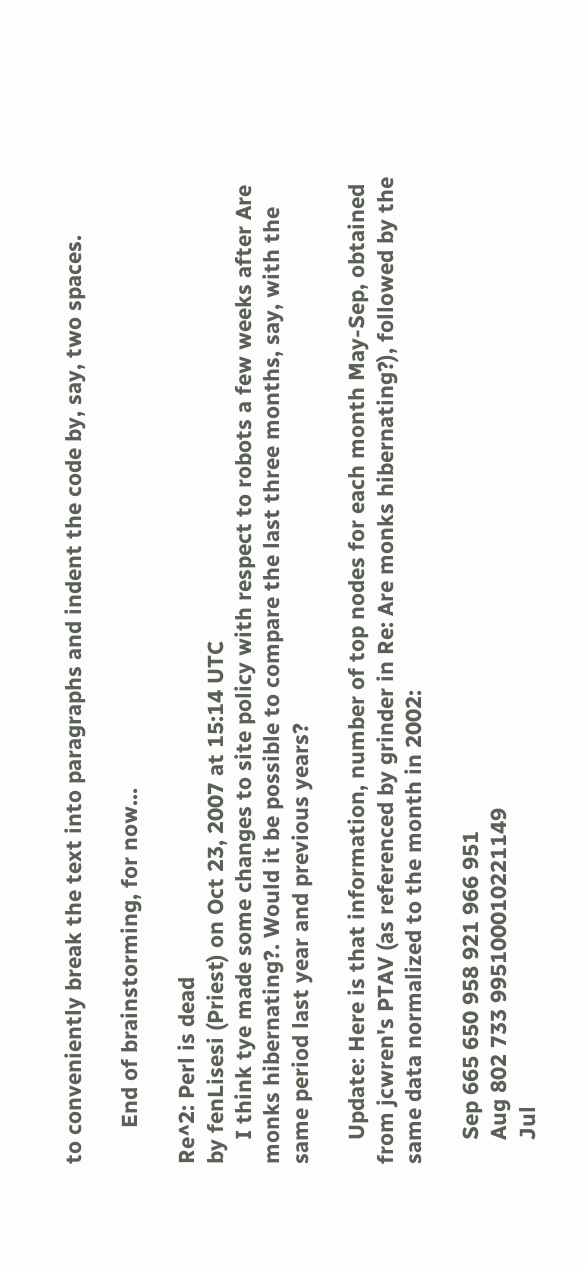to conveniently break the text into paragraphs and indent the code by, say, two spaces.

      End of brainstorming, for now...

Re^2: Perl is dead
by fenLisesi (Priest) on Oct 23, 2007 at 15:14 UTC
    I think tye made some changes to site policy with respect to robots a few weeks after Are monks hibernating?. Would it be possible to compare the last three months, say, with the same period last year and previous years?

    Update: Here is that information, number of top nodes for each month May-Sep, obtained from jcwren's PTAV (as referenced by grinder in Re: Are monks hibernating?), followed by the same data normalized to the month in 2002:

    Sep 665 650 958 921 966 951
    Aug 802 733 995100010221149
    Jul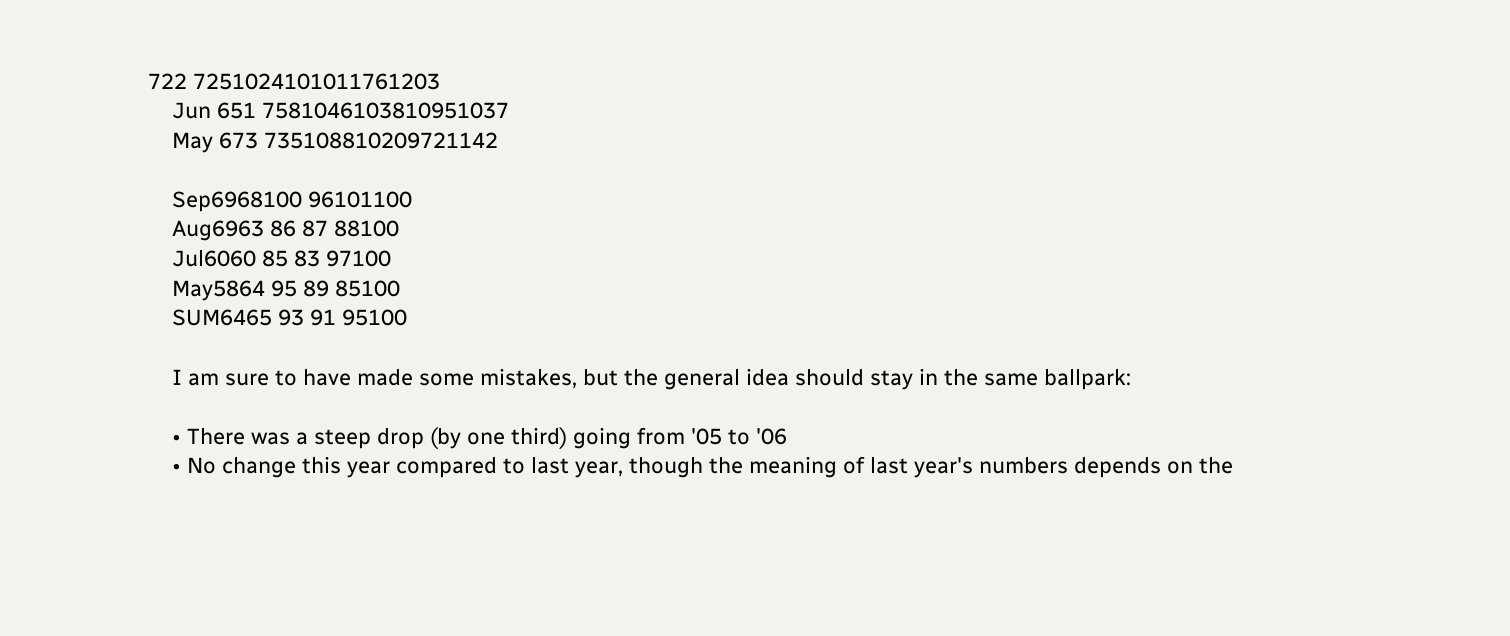722 7251024101011761203
    Jun 651 7581046103810951037
    May 673 735108810209721142

    Sep6968100 96101100
    Aug6963 86 87 88100
    Jul6060 85 83 97100
    May5864 95 89 85100
    SUM6465 93 91 95100

    I am sure to have made some mistakes, but the general idea should stay in the same ballpark:

    • There was a steep drop (by one third) going from '05 to '06
    • No change this year compared to last year, though the meaning of last year's numbers depends on the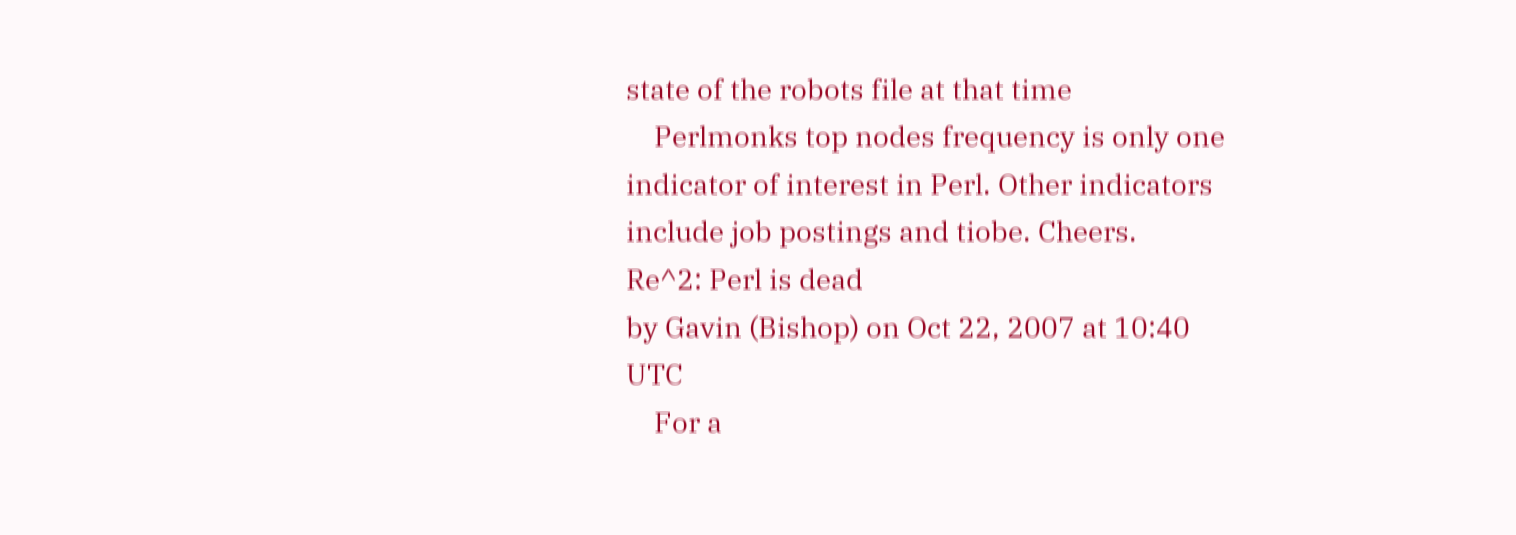state of the robots file at that time
    Perlmonks top nodes frequency is only one indicator of interest in Perl. Other indicators include job postings and tiobe. Cheers.
Re^2: Perl is dead
by Gavin (Bishop) on Oct 22, 2007 at 10:40 UTC
    For a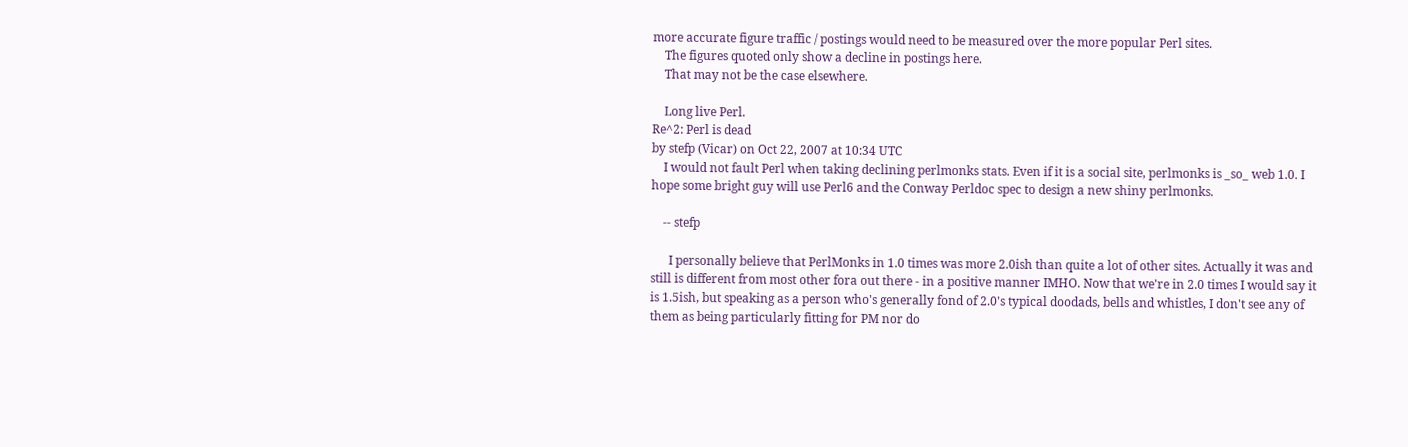more accurate figure traffic / postings would need to be measured over the more popular Perl sites.
    The figures quoted only show a decline in postings here.
    That may not be the case elsewhere.

    Long live Perl.
Re^2: Perl is dead
by stefp (Vicar) on Oct 22, 2007 at 10:34 UTC
    I would not fault Perl when taking declining perlmonks stats. Even if it is a social site, perlmonks is _so_ web 1.0. I hope some bright guy will use Perl6 and the Conway Perldoc spec to design a new shiny perlmonks.

    -- stefp

      I personally believe that PerlMonks in 1.0 times was more 2.0ish than quite a lot of other sites. Actually it was and still is different from most other fora out there - in a positive manner IMHO. Now that we're in 2.0 times I would say it is 1.5ish, but speaking as a person who's generally fond of 2.0's typical doodads, bells and whistles, I don't see any of them as being particularly fitting for PM nor do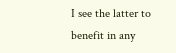I see the latter to benefit in any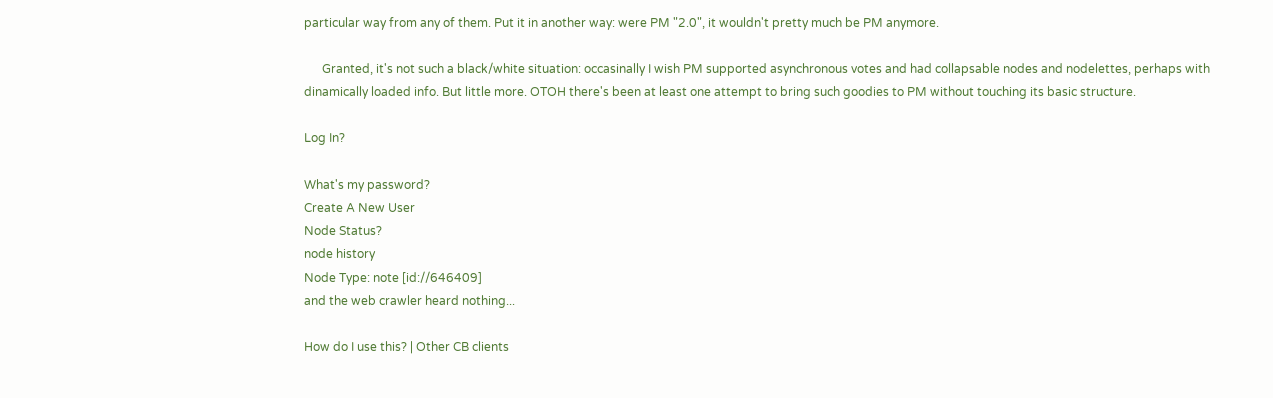particular way from any of them. Put it in another way: were PM "2.0", it wouldn't pretty much be PM anymore.

      Granted, it's not such a black/white situation: occasinally I wish PM supported asynchronous votes and had collapsable nodes and nodelettes, perhaps with dinamically loaded info. But little more. OTOH there's been at least one attempt to bring such goodies to PM without touching its basic structure.

Log In?

What's my password?
Create A New User
Node Status?
node history
Node Type: note [id://646409]
and the web crawler heard nothing...

How do I use this? | Other CB clients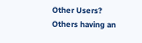Other Users?
Others having an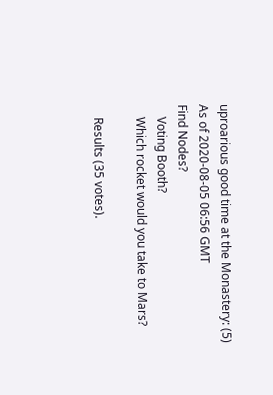uproarious good time at the Monastery: (5)
As of 2020-08-05 06:56 GMT
Find Nodes?
    Voting Booth?
    Which rocket would you take to Mars?

    Results (35 votes).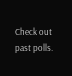Check out past polls.